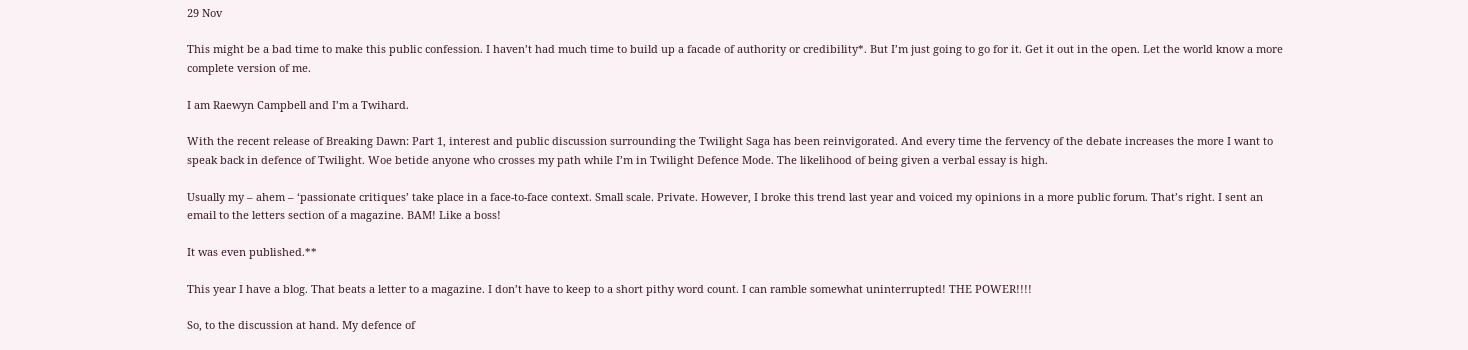29 Nov

This might be a bad time to make this public confession. I haven’t had much time to build up a facade of authority or credibility*. But I’m just going to go for it. Get it out in the open. Let the world know a more complete version of me.

I am Raewyn Campbell and I’m a Twihard.

With the recent release of Breaking Dawn: Part 1, interest and public discussion surrounding the Twilight Saga has been reinvigorated. And every time the fervency of the debate increases the more I want to speak back in defence of Twilight. Woe betide anyone who crosses my path while I’m in Twilight Defence Mode. The likelihood of being given a verbal essay is high.

Usually my – ahem – ‘passionate critiques’ take place in a face-to-face context. Small scale. Private. However, I broke this trend last year and voiced my opinions in a more public forum. That’s right. I sent an email to the letters section of a magazine. BAM! Like a boss!

It was even published.**

This year I have a blog. That beats a letter to a magazine. I don’t have to keep to a short pithy word count. I can ramble somewhat uninterrupted! THE POWER!!!!

So, to the discussion at hand. My defence of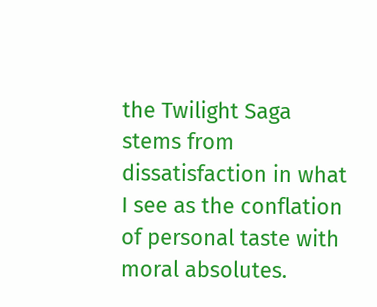the Twilight Saga stems from dissatisfaction in what I see as the conflation of personal taste with moral absolutes.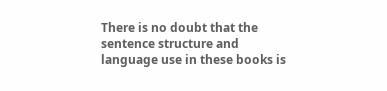There is no doubt that the sentence structure and language use in these books is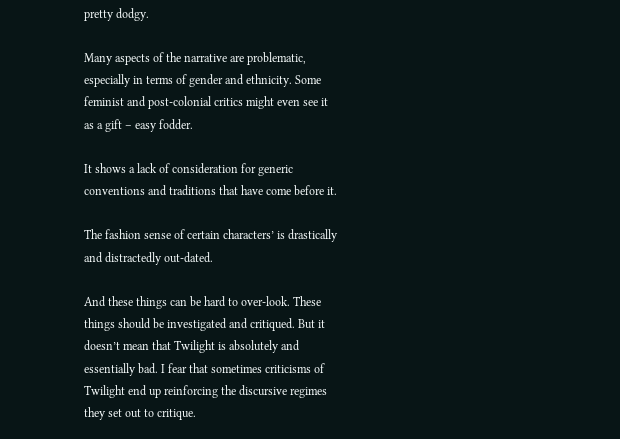pretty dodgy.

Many aspects of the narrative are problematic, especially in terms of gender and ethnicity. Some feminist and post-colonial critics might even see it as a gift – easy fodder.

It shows a lack of consideration for generic conventions and traditions that have come before it.

The fashion sense of certain characters’ is drastically and distractedly out-dated.

And these things can be hard to over-look. These things should be investigated and critiqued. But it doesn’t mean that Twilight is absolutely and essentially bad. I fear that sometimes criticisms of Twilight end up reinforcing the discursive regimes they set out to critique.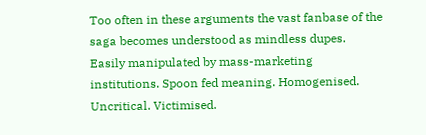Too often in these arguments the vast fanbase of the saga becomes understood as mindless dupes. Easily manipulated by mass-marketing institutions. Spoon fed meaning. Homogenised. Uncritical. Victimised.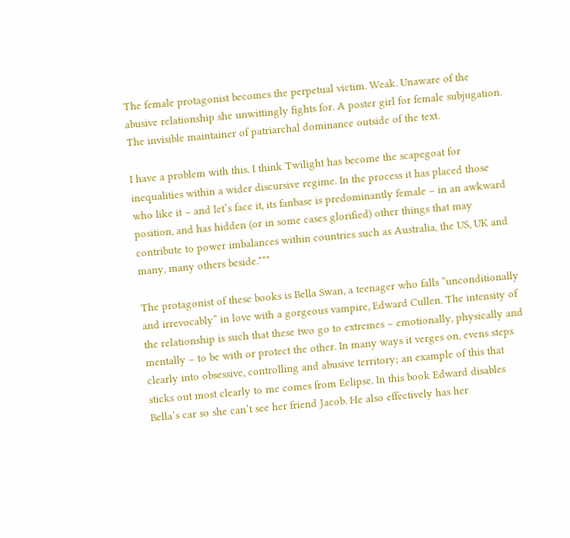The female protagonist becomes the perpetual victim. Weak. Unaware of the abusive relationship she unwittingly fights for. A poster girl for female subjugation. The invisible maintainer of patriarchal dominance outside of the text.

I have a problem with this. I think Twilight has become the scapegoat for inequalities within a wider discursive regime. In the process it has placed those who like it – and let’s face it, its fanbase is predominantly female – in an awkward position, and has hidden (or in some cases glorified) other things that may contribute to power imbalances within countries such as Australia, the US, UK and many, many others beside.***

The protagonist of these books is Bella Swan, a teenager who falls “unconditionally and irrevocably” in love with a gorgeous vampire, Edward Cullen. The intensity of the relationship is such that these two go to extremes – emotionally, physically and mentally – to be with or protect the other. In many ways it verges on, evens steps clearly into obsessive, controlling and abusive territory; an example of this that sticks out most clearly to me comes from Eclipse. In this book Edward disables Bella’s car so she can’t see her friend Jacob. He also effectively has her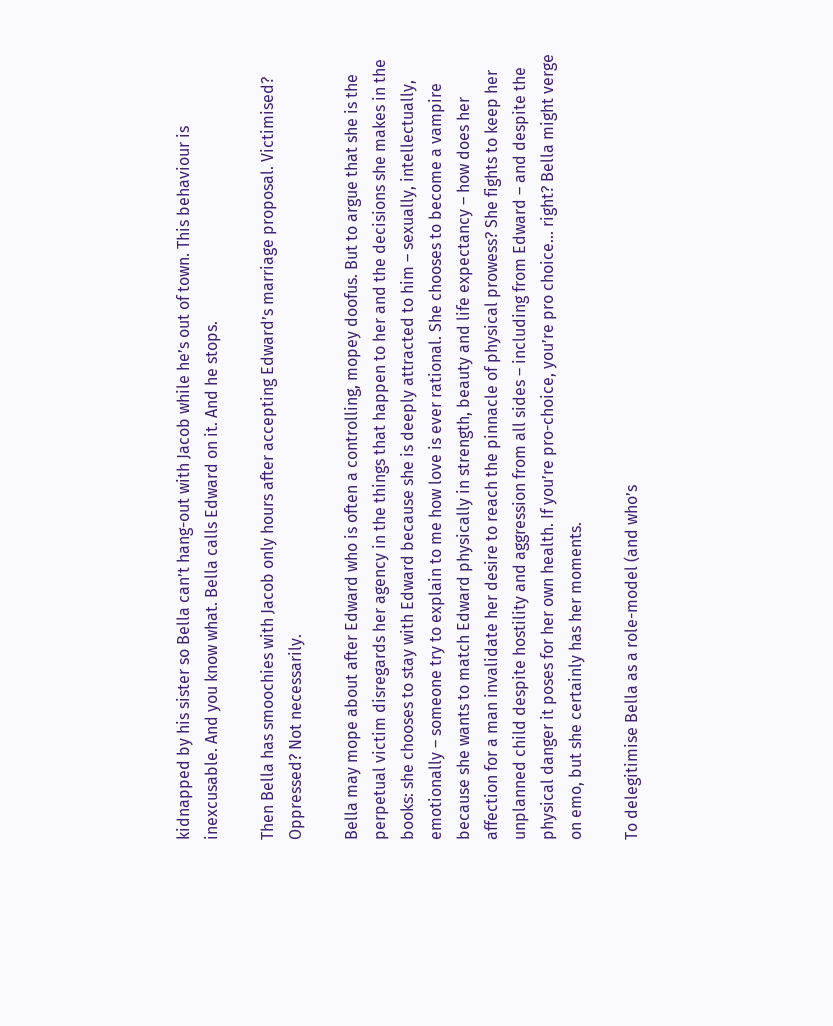kidnapped by his sister so Bella can’t hang-out with Jacob while he’s out of town. This behaviour is inexcusable. And you know what. Bella calls Edward on it. And he stops.

Then Bella has smoochies with Jacob only hours after accepting Edward’s marriage proposal. Victimised? Oppressed? Not necessarily.

Bella may mope about after Edward who is often a controlling, mopey doofus. But to argue that she is the perpetual victim disregards her agency in the things that happen to her and the decisions she makes in the books: she chooses to stay with Edward because she is deeply attracted to him – sexually, intellectually, emotionally – someone try to explain to me how love is ever rational. She chooses to become a vampire because she wants to match Edward physically in strength, beauty and life expectancy – how does her affection for a man invalidate her desire to reach the pinnacle of physical prowess? She fights to keep her unplanned child despite hostility and aggression from all sides – including from Edward – and despite the physical danger it poses for her own health. If you’re pro-choice, you’re pro choice… right? Bella might verge on emo, but she certainly has her moments.

To delegitimise Bella as a role-model (and who’s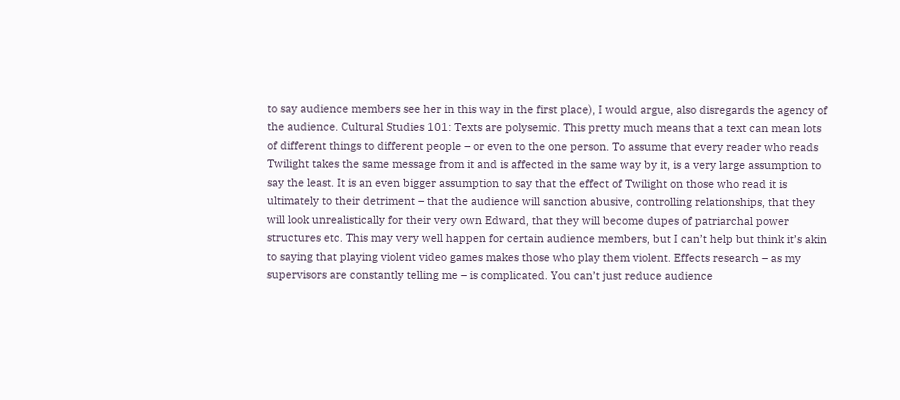to say audience members see her in this way in the first place), I would argue, also disregards the agency of the audience. Cultural Studies 101: Texts are polysemic. This pretty much means that a text can mean lots of different things to different people – or even to the one person. To assume that every reader who reads Twilight takes the same message from it and is affected in the same way by it, is a very large assumption to say the least. It is an even bigger assumption to say that the effect of Twilight on those who read it is ultimately to their detriment – that the audience will sanction abusive, controlling relationships, that they will look unrealistically for their very own Edward, that they will become dupes of patriarchal power structures etc. This may very well happen for certain audience members, but I can’t help but think it’s akin to saying that playing violent video games makes those who play them violent. Effects research – as my supervisors are constantly telling me – is complicated. You can’t just reduce audience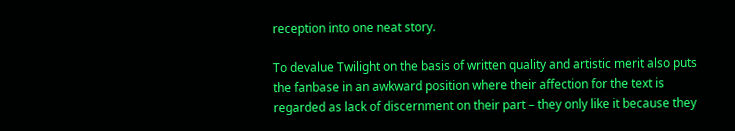reception into one neat story.

To devalue Twilight on the basis of written quality and artistic merit also puts the fanbase in an awkward position where their affection for the text is regarded as lack of discernment on their part – they only like it because they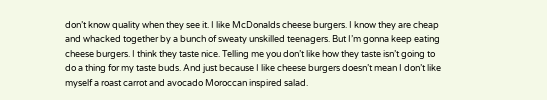don’t know quality when they see it. I like McDonalds cheese burgers. I know they are cheap and whacked together by a bunch of sweaty unskilled teenagers. But I’m gonna keep eating cheese burgers. I think they taste nice. Telling me you don’t like how they taste isn’t going to do a thing for my taste buds. And just because I like cheese burgers doesn’t mean I don’t like myself a roast carrot and avocado Moroccan inspired salad.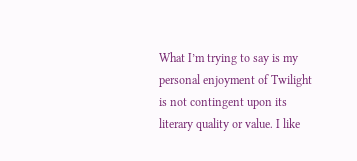What I’m trying to say is my personal enjoyment of Twilight is not contingent upon its literary quality or value. I like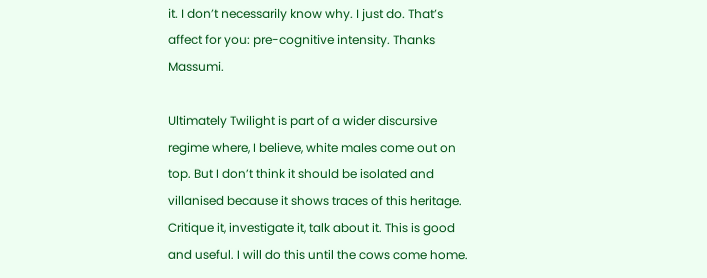it. I don’t necessarily know why. I just do. That’s affect for you: pre-cognitive intensity. Thanks Massumi.

Ultimately Twilight is part of a wider discursive regime where, I believe, white males come out on top. But I don’t think it should be isolated and villanised because it shows traces of this heritage. Critique it, investigate it, talk about it. This is good and useful. I will do this until the cows come home.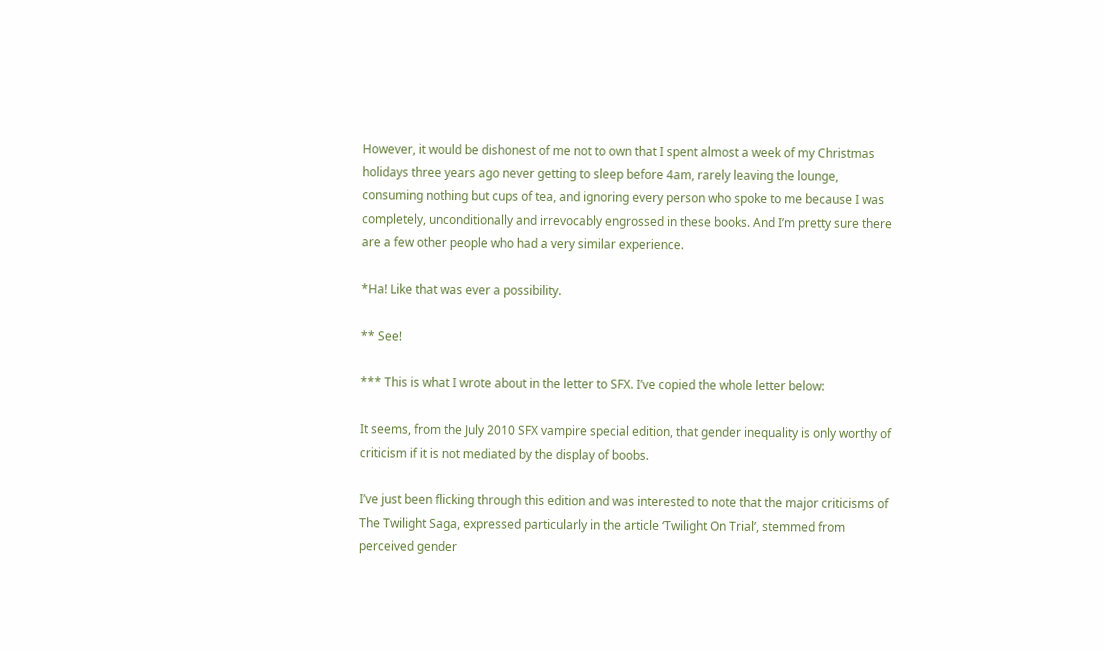However, it would be dishonest of me not to own that I spent almost a week of my Christmas holidays three years ago never getting to sleep before 4am, rarely leaving the lounge, consuming nothing but cups of tea, and ignoring every person who spoke to me because I was completely, unconditionally and irrevocably engrossed in these books. And I’m pretty sure there are a few other people who had a very similar experience.

*Ha! Like that was ever a possibility.

** See!

*** This is what I wrote about in the letter to SFX. I’ve copied the whole letter below:

It seems, from the July 2010 SFX vampire special edition, that gender inequality is only worthy of criticism if it is not mediated by the display of boobs.

I’ve just been flicking through this edition and was interested to note that the major criticisms of The Twilight Saga, expressed particularly in the article ‘Twilight On Trial’, stemmed from perceived gender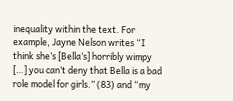inequality within the text. For example, Jayne Nelson writes “I think she’s [Bella’s] horribly wimpy […] you can’t deny that Bella is a bad role model for girls.” (83) and “my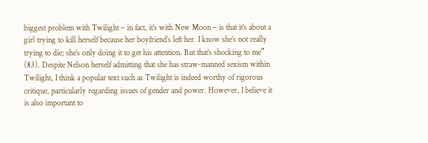biggest problem with Twilight – in fact, it’s with New Moon – is that it’s about a girl trying to kill herself because her boyfriend’s left her. I know she’s not really trying to die; she’s only doing it to get his attention. But that’s shocking to me” (83). Despite Nelson herself admitting that she has straw-manned sexism within Twilight, I think a popular text such as Twilight is indeed worthy of rigorous critique, particularly regarding issues of gender and power. However, I believe it is also important to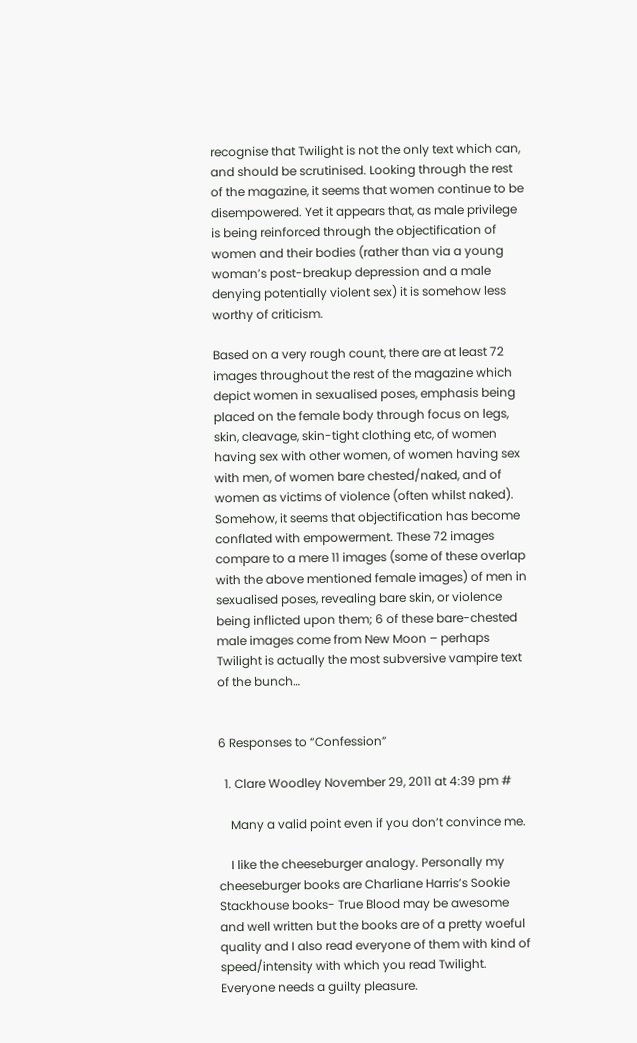recognise that Twilight is not the only text which can, and should be scrutinised. Looking through the rest of the magazine, it seems that women continue to be disempowered. Yet it appears that, as male privilege is being reinforced through the objectification of women and their bodies (rather than via a young woman’s post-breakup depression and a male denying potentially violent sex) it is somehow less worthy of criticism.

Based on a very rough count, there are at least 72 images throughout the rest of the magazine which depict women in sexualised poses, emphasis being placed on the female body through focus on legs, skin, cleavage, skin-tight clothing etc, of women having sex with other women, of women having sex with men, of women bare chested/naked, and of women as victims of violence (often whilst naked). Somehow, it seems that objectification has become conflated with empowerment. These 72 images compare to a mere 11 images (some of these overlap with the above mentioned female images) of men in sexualised poses, revealing bare skin, or violence being inflicted upon them; 6 of these bare-chested male images come from New Moon – perhaps Twilight is actually the most subversive vampire text of the bunch…


6 Responses to “Confession”

  1. Clare Woodley November 29, 2011 at 4:39 pm #

    Many a valid point even if you don’t convince me.

    I like the cheeseburger analogy. Personally my cheeseburger books are Charliane Harris’s Sookie Stackhouse books- True Blood may be awesome and well written but the books are of a pretty woeful quality and I also read everyone of them with kind of speed/intensity with which you read Twilight. Everyone needs a guilty pleasure.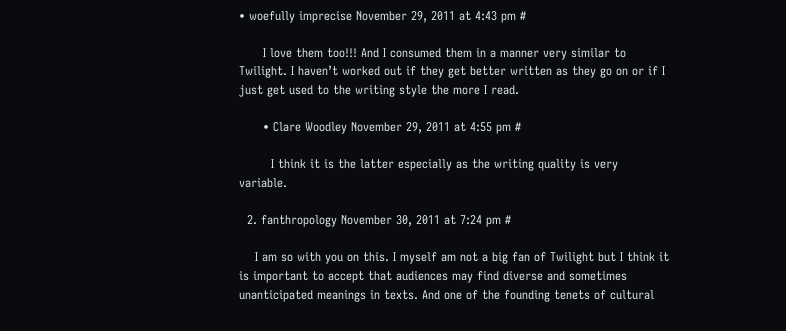• woefully imprecise November 29, 2011 at 4:43 pm #

      I love them too!!! And I consumed them in a manner very similar to Twilight. I haven’t worked out if they get better written as they go on or if I just get used to the writing style the more I read.

      • Clare Woodley November 29, 2011 at 4:55 pm #

        I think it is the latter especially as the writing quality is very variable.

  2. fanthropology November 30, 2011 at 7:24 pm #

    I am so with you on this. I myself am not a big fan of Twilight but I think it is important to accept that audiences may find diverse and sometimes unanticipated meanings in texts. And one of the founding tenets of cultural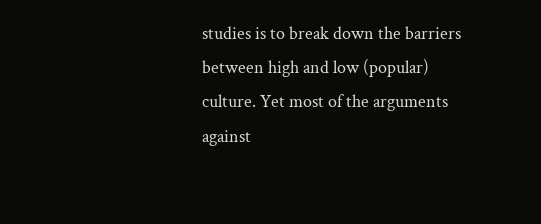studies is to break down the barriers between high and low (popular) culture. Yet most of the arguments against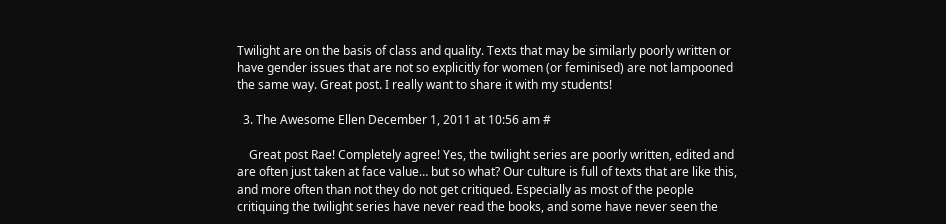Twilight are on the basis of class and quality. Texts that may be similarly poorly written or have gender issues that are not so explicitly for women (or feminised) are not lampooned the same way. Great post. I really want to share it with my students!

  3. The Awesome Ellen December 1, 2011 at 10:56 am #

    Great post Rae! Completely agree! Yes, the twilight series are poorly written, edited and are often just taken at face value… but so what? Our culture is full of texts that are like this, and more often than not they do not get critiqued. Especially as most of the people critiquing the twilight series have never read the books, and some have never seen the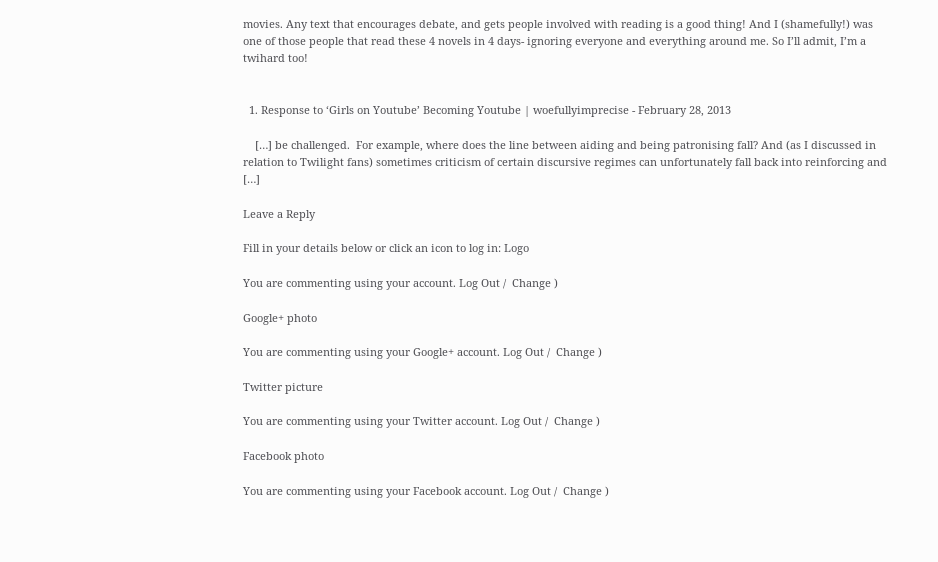movies. Any text that encourages debate, and gets people involved with reading is a good thing! And I (shamefully!) was one of those people that read these 4 novels in 4 days- ignoring everyone and everything around me. So I’ll admit, I’m a twihard too!


  1. Response to ‘Girls on Youtube’ Becoming Youtube | woefullyimprecise - February 28, 2013

    […] be challenged.  For example, where does the line between aiding and being patronising fall? And (as I discussed in relation to Twilight fans) sometimes criticism of certain discursive regimes can unfortunately fall back into reinforcing and […]

Leave a Reply

Fill in your details below or click an icon to log in: Logo

You are commenting using your account. Log Out /  Change )

Google+ photo

You are commenting using your Google+ account. Log Out /  Change )

Twitter picture

You are commenting using your Twitter account. Log Out /  Change )

Facebook photo

You are commenting using your Facebook account. Log Out /  Change )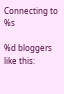Connecting to %s

%d bloggers like this: